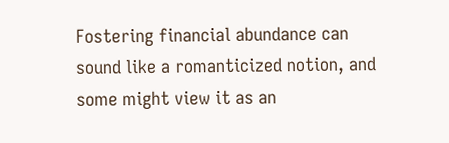Fostering financial abundance can sound like a romanticized notion, and some might view it as an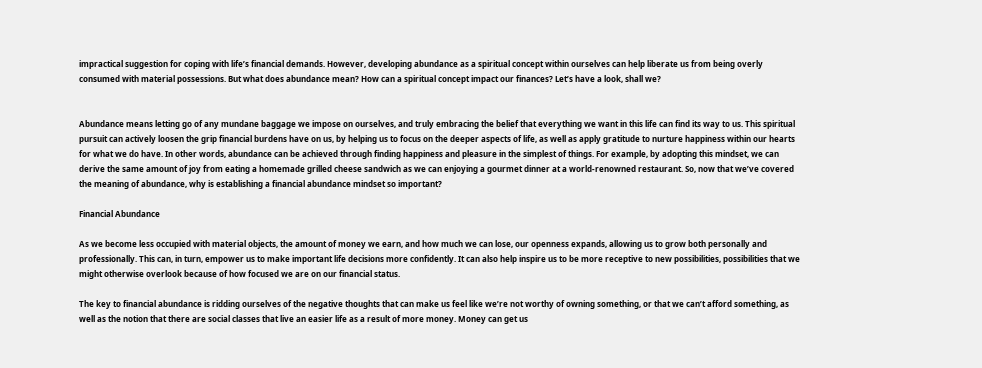impractical suggestion for coping with life’s financial demands. However, developing abundance as a spiritual concept within ourselves can help liberate us from being overly consumed with material possessions. But what does abundance mean? How can a spiritual concept impact our finances? Let’s have a look, shall we?


Abundance means letting go of any mundane baggage we impose on ourselves, and truly embracing the belief that everything we want in this life can find its way to us. This spiritual pursuit can actively loosen the grip financial burdens have on us, by helping us to focus on the deeper aspects of life, as well as apply gratitude to nurture happiness within our hearts for what we do have. In other words, abundance can be achieved through finding happiness and pleasure in the simplest of things. For example, by adopting this mindset, we can derive the same amount of joy from eating a homemade grilled cheese sandwich as we can enjoying a gourmet dinner at a world-renowned restaurant. So, now that we’ve covered the meaning of abundance, why is establishing a financial abundance mindset so important?

Financial Abundance

As we become less occupied with material objects, the amount of money we earn, and how much we can lose, our openness expands, allowing us to grow both personally and professionally. This can, in turn, empower us to make important life decisions more confidently. It can also help inspire us to be more receptive to new possibilities, possibilities that we might otherwise overlook because of how focused we are on our financial status.

The key to financial abundance is ridding ourselves of the negative thoughts that can make us feel like we’re not worthy of owning something, or that we can’t afford something, as well as the notion that there are social classes that live an easier life as a result of more money. Money can get us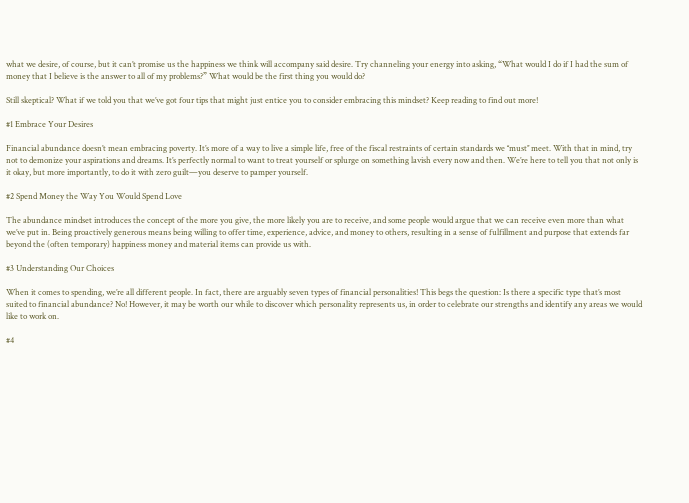what we desire, of course, but it can’t promise us the happiness we think will accompany said desire. Try channeling your energy into asking, “What would I do if I had the sum of money that I believe is the answer to all of my problems?” What would be the first thing you would do?

Still skeptical? What if we told you that we’ve got four tips that might just entice you to consider embracing this mindset? Keep reading to find out more!

#1 Embrace Your Desires

Financial abundance doesn’t mean embracing poverty. It’s more of a way to live a simple life, free of the fiscal restraints of certain standards we ‘‘must’’ meet. With that in mind, try not to demonize your aspirations and dreams. It’s perfectly normal to want to treat yourself or splurge on something lavish every now and then. We’re here to tell you that not only is it okay, but more importantly, to do it with zero guilt—you deserve to pamper yourself.

#2 Spend Money the Way You Would Spend Love

The abundance mindset introduces the concept of the more you give, the more likely you are to receive, and some people would argue that we can receive even more than what we’ve put in. Being proactively generous means being willing to offer time, experience, advice, and money to others, resulting in a sense of fulfillment and purpose that extends far beyond the (often temporary) happiness money and material items can provide us with.

#3 Understanding Our Choices

When it comes to spending, we’re all different people. In fact, there are arguably seven types of financial personalities! This begs the question: Is there a specific type that’s most suited to financial abundance? No! However, it may be worth our while to discover which personality represents us, in order to celebrate our strengths and identify any areas we would like to work on.

#4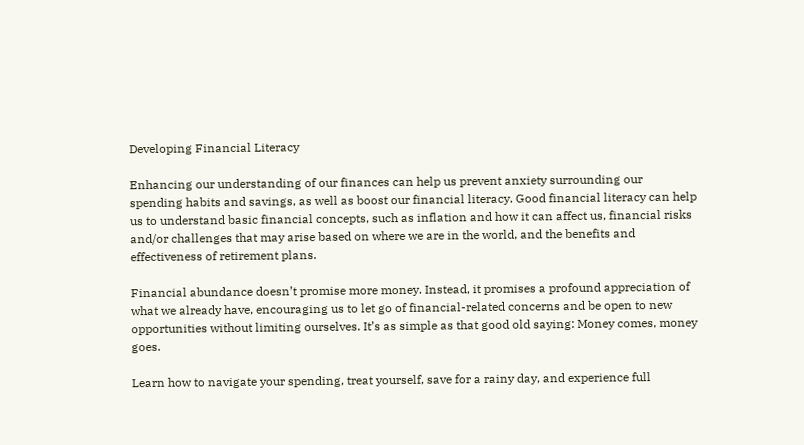Developing Financial Literacy

Enhancing our understanding of our finances can help us prevent anxiety surrounding our spending habits and savings, as well as boost our financial literacy. Good financial literacy can help us to understand basic financial concepts, such as inflation and how it can affect us, financial risks and/or challenges that may arise based on where we are in the world, and the benefits and effectiveness of retirement plans.

Financial abundance doesn’t promise more money. Instead, it promises a profound appreciation of what we already have, encouraging us to let go of financial-related concerns and be open to new opportunities without limiting ourselves. It’s as simple as that good old saying: Money comes, money goes.

Learn how to navigate your spending, treat yourself, save for a rainy day, and experience full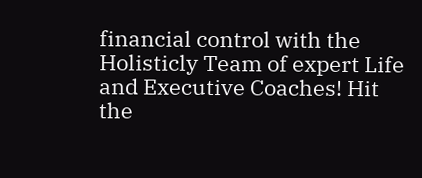financial control with the Holisticly Team of expert Life and Executive Coaches! Hit the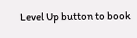Level Up button to book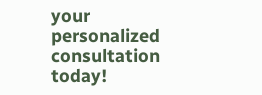your personalized consultation today!